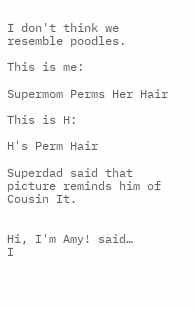I don't think we resemble poodles.

This is me:

Supermom Perms Her Hair

This is H:

H's Perm Hair

Superdad said that picture reminds him of Cousin It.


Hi, I'm Amy! said…
I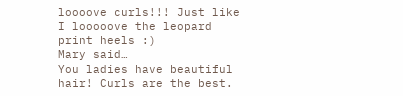loooove curls!!! Just like I looooove the leopard print heels :)
Mary said…
You ladies have beautiful hair! Curls are the best.